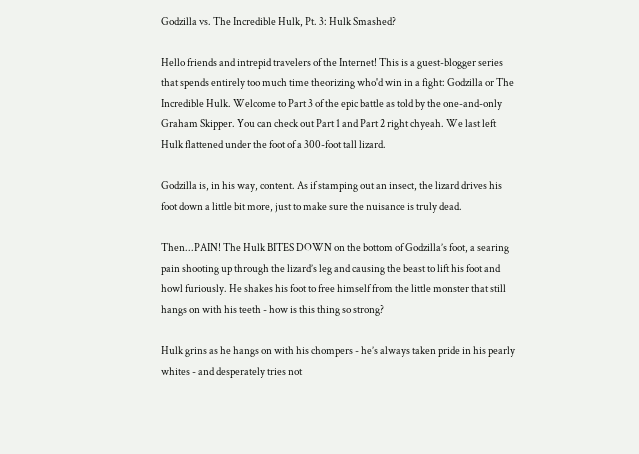Godzilla vs. The Incredible Hulk, Pt. 3: Hulk Smashed?

Hello friends and intrepid travelers of the Internet! This is a guest-blogger series that spends entirely too much time theorizing who'd win in a fight: Godzilla or The Incredible Hulk. Welcome to Part 3 of the epic battle as told by the one-and-only Graham Skipper. You can check out Part 1 and Part 2 right chyeah. We last left Hulk flattened under the foot of a 300-foot tall lizard.

Godzilla is, in his way, content. As if stamping out an insect, the lizard drives his foot down a little bit more, just to make sure the nuisance is truly dead.

Then...PAIN! The Hulk BITES DOWN on the bottom of Godzilla’s foot, a searing pain shooting up through the lizard’s leg and causing the beast to lift his foot and howl furiously. He shakes his foot to free himself from the little monster that still hangs on with his teeth - how is this thing so strong?

Hulk grins as he hangs on with his chompers - he’s always taken pride in his pearly whites - and desperately tries not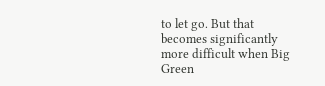to let go. But that becomes significantly more difficult when Big Green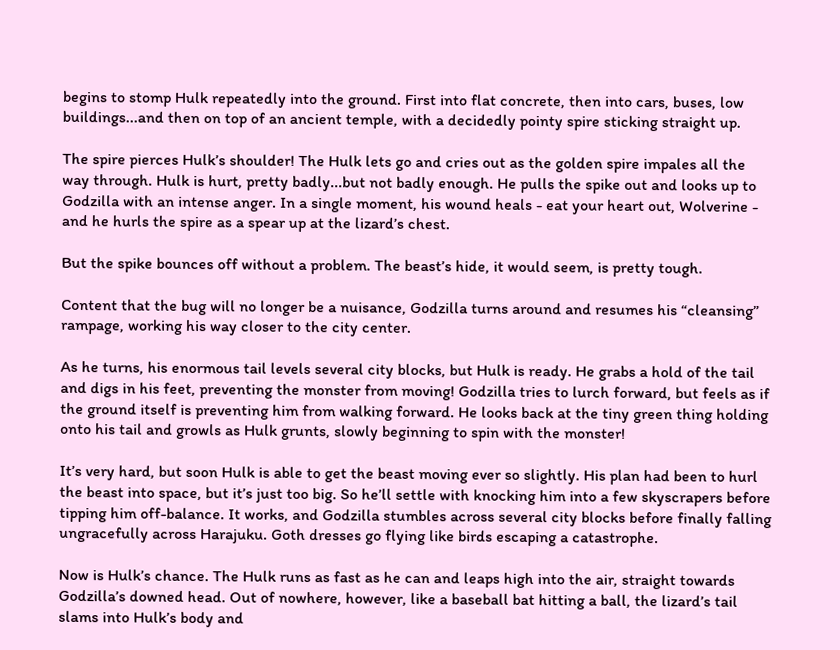begins to stomp Hulk repeatedly into the ground. First into flat concrete, then into cars, buses, low buildings...and then on top of an ancient temple, with a decidedly pointy spire sticking straight up.

The spire pierces Hulk’s shoulder! The Hulk lets go and cries out as the golden spire impales all the way through. Hulk is hurt, pretty badly...but not badly enough. He pulls the spike out and looks up to Godzilla with an intense anger. In a single moment, his wound heals - eat your heart out, Wolverine - and he hurls the spire as a spear up at the lizard’s chest.

But the spike bounces off without a problem. The beast’s hide, it would seem, is pretty tough.

Content that the bug will no longer be a nuisance, Godzilla turns around and resumes his “cleansing” rampage, working his way closer to the city center.

As he turns, his enormous tail levels several city blocks, but Hulk is ready. He grabs a hold of the tail and digs in his feet, preventing the monster from moving! Godzilla tries to lurch forward, but feels as if the ground itself is preventing him from walking forward. He looks back at the tiny green thing holding onto his tail and growls as Hulk grunts, slowly beginning to spin with the monster!

It’s very hard, but soon Hulk is able to get the beast moving ever so slightly. His plan had been to hurl the beast into space, but it’s just too big. So he’ll settle with knocking him into a few skyscrapers before tipping him off-balance. It works, and Godzilla stumbles across several city blocks before finally falling ungracefully across Harajuku. Goth dresses go flying like birds escaping a catastrophe.

Now is Hulk’s chance. The Hulk runs as fast as he can and leaps high into the air, straight towards Godzilla’s downed head. Out of nowhere, however, like a baseball bat hitting a ball, the lizard’s tail slams into Hulk’s body and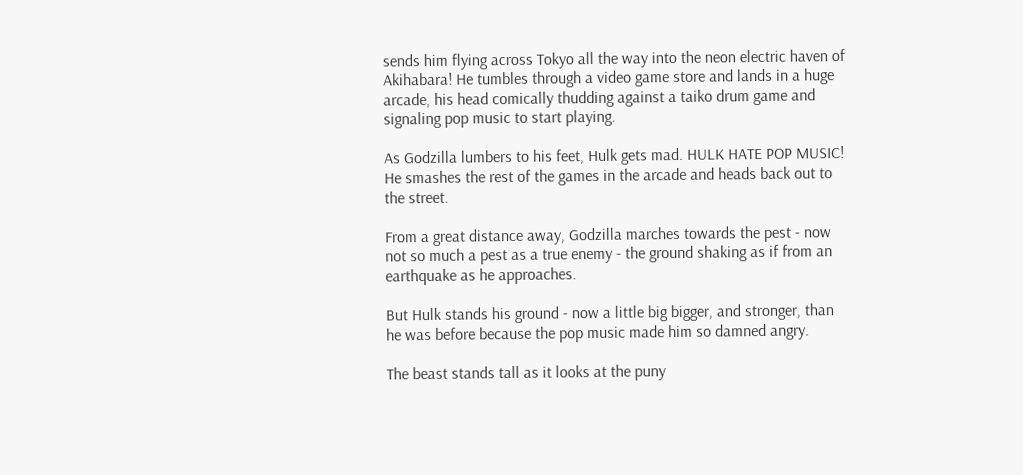sends him flying across Tokyo all the way into the neon electric haven of Akihabara! He tumbles through a video game store and lands in a huge arcade, his head comically thudding against a taiko drum game and signaling pop music to start playing.

As Godzilla lumbers to his feet, Hulk gets mad. HULK HATE POP MUSIC! He smashes the rest of the games in the arcade and heads back out to the street.

From a great distance away, Godzilla marches towards the pest - now not so much a pest as a true enemy - the ground shaking as if from an earthquake as he approaches.

But Hulk stands his ground - now a little big bigger, and stronger, than he was before because the pop music made him so damned angry.

The beast stands tall as it looks at the puny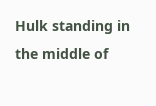Hulk standing in the middle of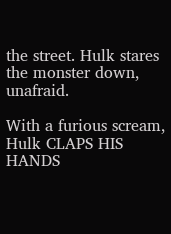the street. Hulk stares the monster down, unafraid.

With a furious scream, Hulk CLAPS HIS HANDS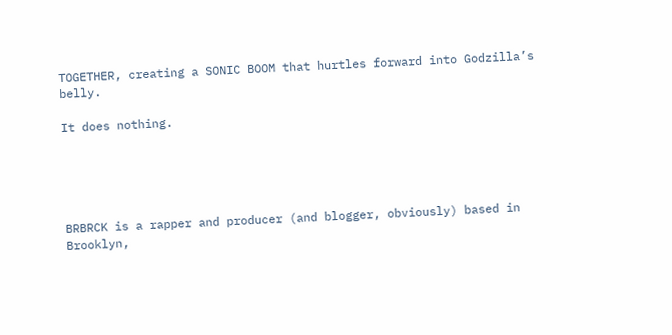TOGETHER, creating a SONIC BOOM that hurtles forward into Godzilla’s belly.

It does nothing.





BRBRCK is a rapper and producer (and blogger, obviously) based in Brooklyn,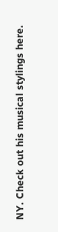NY. Check out his musical stylings here.